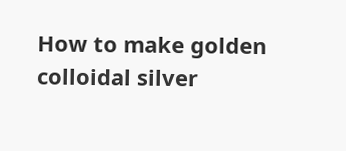How to make golden colloidal silver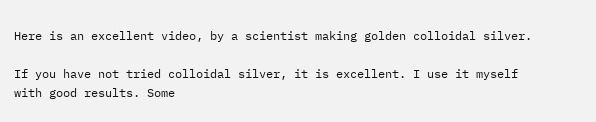Here is an excellent video, by a scientist making golden colloidal silver.

If you have not tried colloidal silver, it is excellent. I use it myself with good results. Some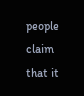people claim that it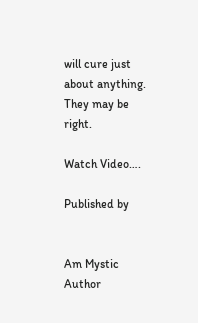will cure just about anything. They may be right.

Watch Video….

Published by


Am Mystic Author